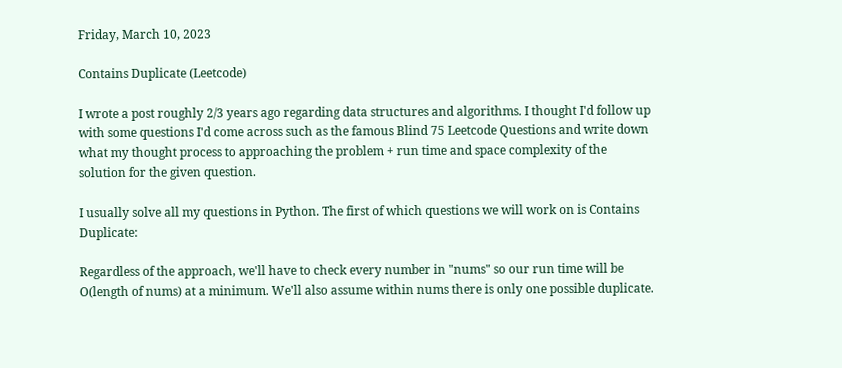Friday, March 10, 2023

Contains Duplicate (Leetcode)

I wrote a post roughly 2/3 years ago regarding data structures and algorithms. I thought I'd follow up with some questions I'd come across such as the famous Blind 75 Leetcode Questions and write down what my thought process to approaching the problem + run time and space complexity of the solution for the given question.

I usually solve all my questions in Python. The first of which questions we will work on is Contains Duplicate:

Regardless of the approach, we'll have to check every number in "nums" so our run time will be O(length of nums) at a minimum. We'll also assume within nums there is only one possible duplicate.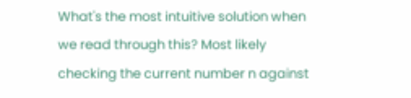What's the most intuitive solution when we read through this? Most likely checking the current number n against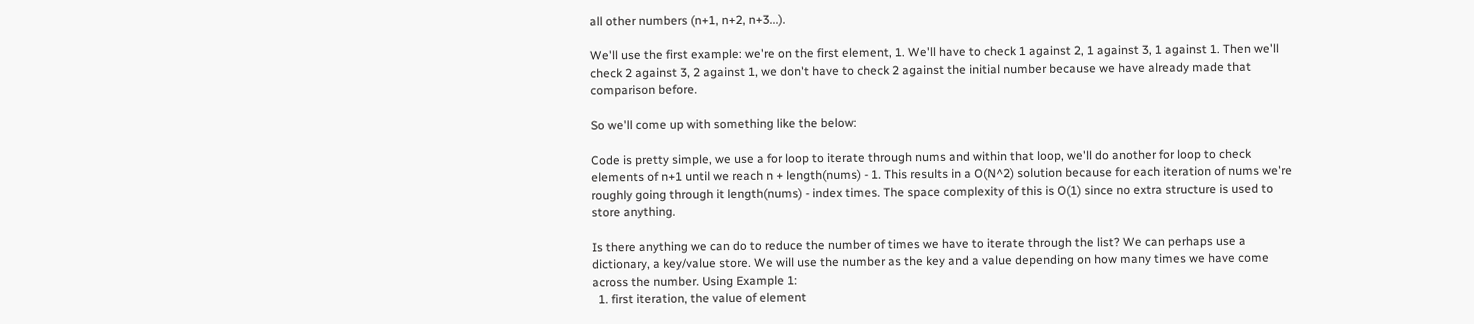all other numbers (n+1, n+2, n+3...).

We'll use the first example: we're on the first element, 1. We'll have to check 1 against 2, 1 against 3, 1 against 1. Then we'll check 2 against 3, 2 against 1, we don't have to check 2 against the initial number because we have already made that comparison before.

So we'll come up with something like the below:

Code is pretty simple, we use a for loop to iterate through nums and within that loop, we'll do another for loop to check elements of n+1 until we reach n + length(nums) - 1. This results in a O(N^2) solution because for each iteration of nums we're roughly going through it length(nums) - index times. The space complexity of this is O(1) since no extra structure is used to store anything.

Is there anything we can do to reduce the number of times we have to iterate through the list? We can perhaps use a dictionary, a key/value store. We will use the number as the key and a value depending on how many times we have come across the number. Using Example 1:
  1. first iteration, the value of element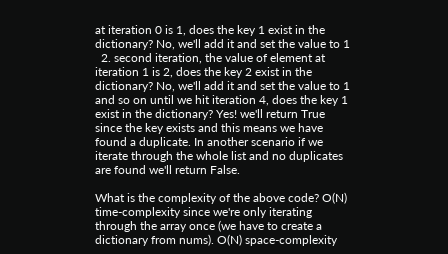at iteration 0 is 1, does the key 1 exist in the dictionary? No, we'll add it and set the value to 1
  2. second iteration, the value of element at iteration 1 is 2, does the key 2 exist in the dictionary? No, we'll add it and set the value to 1
and so on until we hit iteration 4, does the key 1 exist in the dictionary? Yes! we'll return True since the key exists and this means we have found a duplicate. In another scenario if we iterate through the whole list and no duplicates are found we'll return False.

What is the complexity of the above code? O(N) time-complexity since we're only iterating through the array once (we have to create a dictionary from nums). O(N) space-complexity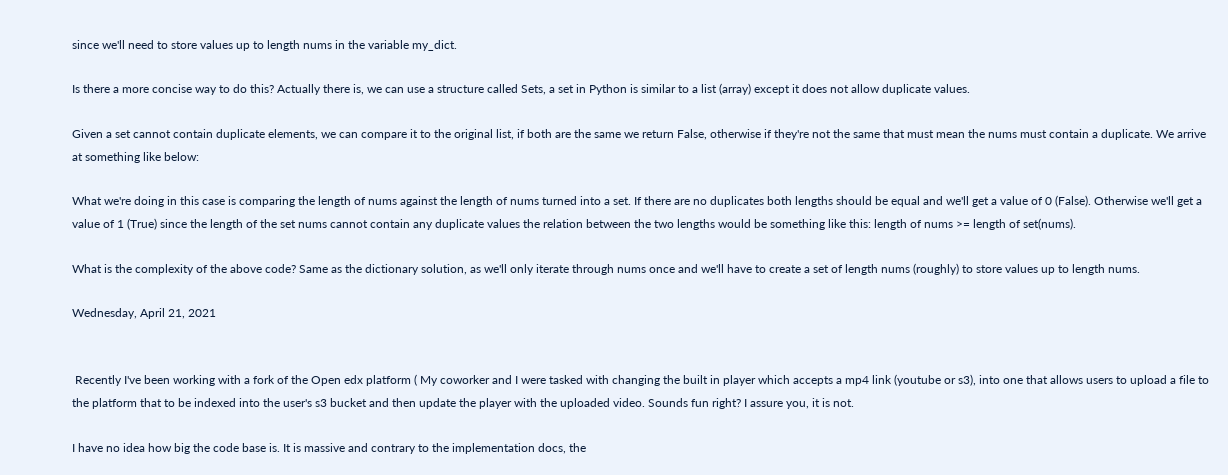since we'll need to store values up to length nums in the variable my_dict.

Is there a more concise way to do this? Actually there is, we can use a structure called Sets, a set in Python is similar to a list (array) except it does not allow duplicate values.

Given a set cannot contain duplicate elements, we can compare it to the original list, if both are the same we return False, otherwise if they're not the same that must mean the nums must contain a duplicate. We arrive at something like below:

What we're doing in this case is comparing the length of nums against the length of nums turned into a set. If there are no duplicates both lengths should be equal and we'll get a value of 0 (False). Otherwise we'll get a value of 1 (True) since the length of the set nums cannot contain any duplicate values the relation between the two lengths would be something like this: length of nums >= length of set(nums).

What is the complexity of the above code? Same as the dictionary solution, as we'll only iterate through nums once and we'll have to create a set of length nums (roughly) to store values up to length nums.

Wednesday, April 21, 2021


 Recently I've been working with a fork of the Open edx platform ( My coworker and I were tasked with changing the built in player which accepts a mp4 link (youtube or s3), into one that allows users to upload a file to the platform that to be indexed into the user's s3 bucket and then update the player with the uploaded video. Sounds fun right? I assure you, it is not.

I have no idea how big the code base is. It is massive and contrary to the implementation docs, the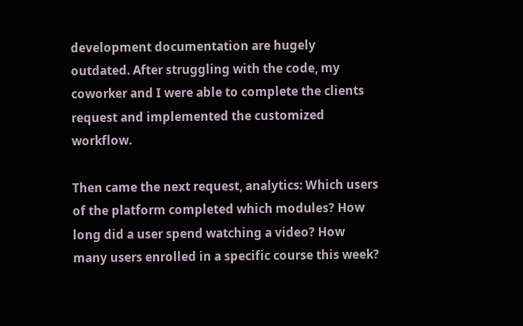development documentation are hugely outdated. After struggling with the code, my coworker and I were able to complete the clients request and implemented the customized workflow.

Then came the next request, analytics: Which users of the platform completed which modules? How long did a user spend watching a video? How many users enrolled in a specific course this week?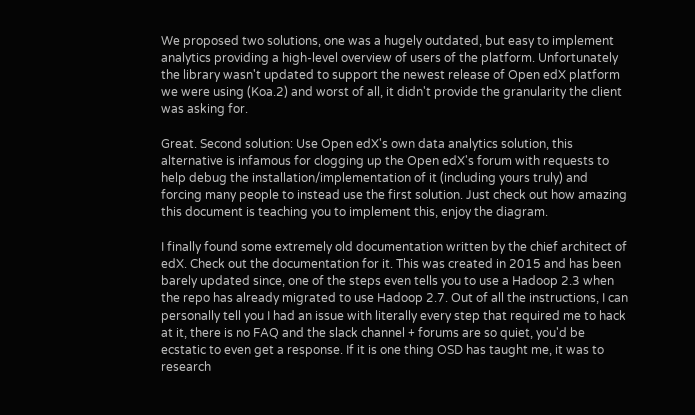We proposed two solutions, one was a hugely outdated, but easy to implement analytics providing a high-level overview of users of the platform. Unfortunately the library wasn't updated to support the newest release of Open edX platform we were using (Koa.2) and worst of all, it didn't provide the granularity the client was asking for.

Great. Second solution: Use Open edX's own data analytics solution, this alternative is infamous for clogging up the Open edX's forum with requests to help debug the installation/implementation of it (including yours truly) and forcing many people to instead use the first solution. Just check out how amazing this document is teaching you to implement this, enjoy the diagram.

I finally found some extremely old documentation written by the chief architect of edX. Check out the documentation for it. This was created in 2015 and has been barely updated since, one of the steps even tells you to use a Hadoop 2.3 when the repo has already migrated to use Hadoop 2.7. Out of all the instructions, I can personally tell you I had an issue with literally every step that required me to hack at it, there is no FAQ and the slack channel + forums are so quiet, you'd be ecstatic to even get a response. If it is one thing OSD has taught me, it was to research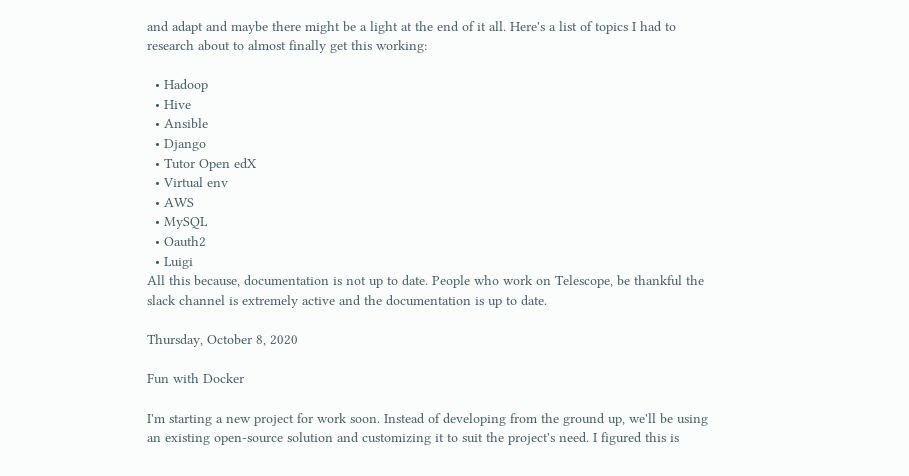and adapt and maybe there might be a light at the end of it all. Here's a list of topics I had to research about to almost finally get this working:

  • Hadoop
  • Hive
  • Ansible
  • Django
  • Tutor Open edX
  • Virtual env
  • AWS
  • MySQL
  • Oauth2
  • Luigi
All this because, documentation is not up to date. People who work on Telescope, be thankful the slack channel is extremely active and the documentation is up to date.

Thursday, October 8, 2020

Fun with Docker

I'm starting a new project for work soon. Instead of developing from the ground up, we'll be using an existing open-source solution and customizing it to suit the project's need. I figured this is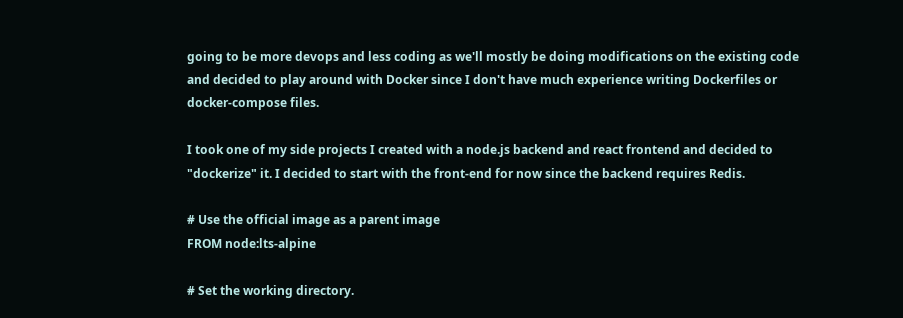going to be more devops and less coding as we'll mostly be doing modifications on the existing code and decided to play around with Docker since I don't have much experience writing Dockerfiles or docker-compose files.

I took one of my side projects I created with a node.js backend and react frontend and decided to "dockerize" it. I decided to start with the front-end for now since the backend requires Redis.

# Use the official image as a parent image
FROM node:lts-alpine

# Set the working directory.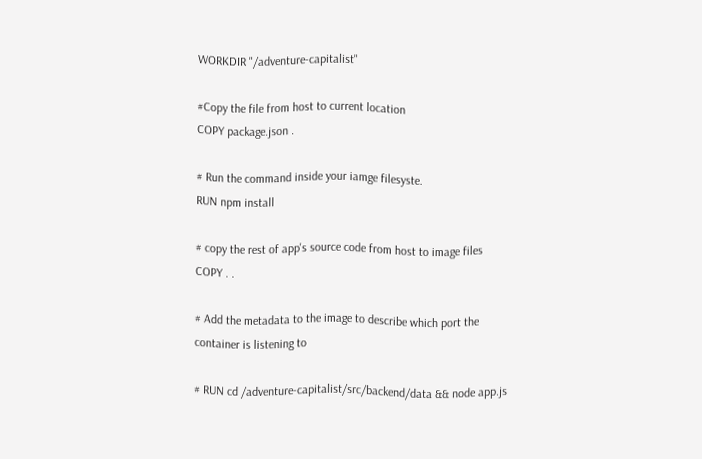WORKDIR "/adventure-capitalist"

#Copy the file from host to current location
COPY package.json .

# Run the command inside your iamge filesyste.
RUN npm install

# copy the rest of app's source code from host to image files
COPY . .

# Add the metadata to the image to describe which port the container is listening to

# RUN cd /adventure-capitalist/src/backend/data && node app.js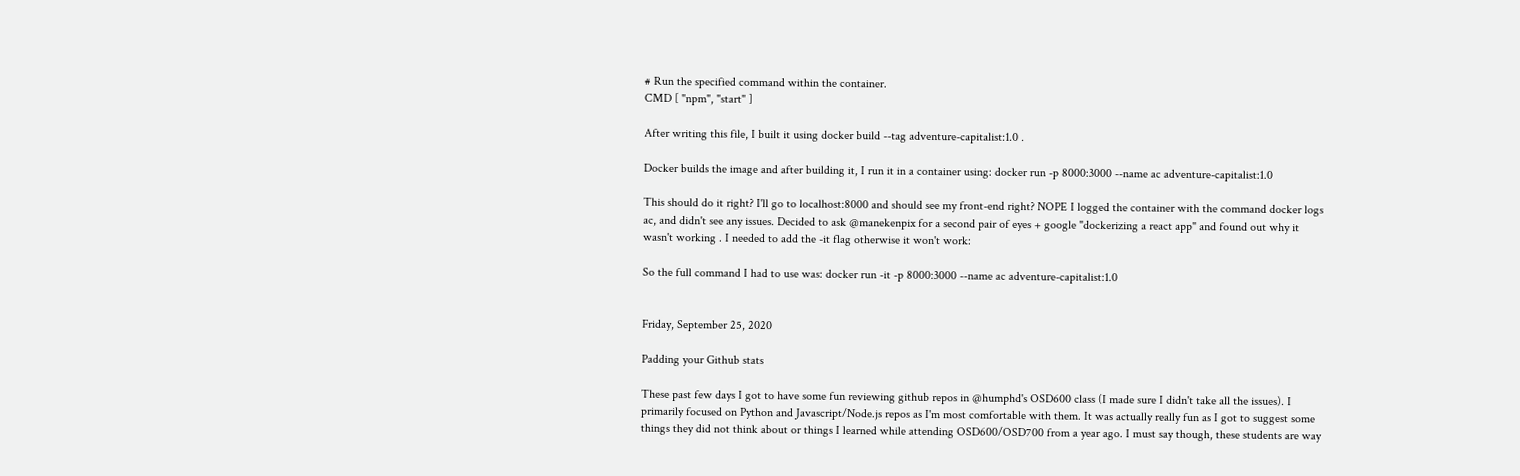# Run the specified command within the container.
CMD [ "npm", "start" ]

After writing this file, I built it using docker build --tag adventure-capitalist:1.0 .

Docker builds the image and after building it, I run it in a container using: docker run -p 8000:3000 --name ac adventure-capitalist:1.0

This should do it right? I'll go to localhost:8000 and should see my front-end right? NOPE I logged the container with the command docker logs ac, and didn't see any issues. Decided to ask @manekenpix for a second pair of eyes + google "dockerizing a react app" and found out why it wasn't working . I needed to add the -it flag otherwise it won't work:

So the full command I had to use was: docker run -it -p 8000:3000 --name ac adventure-capitalist:1.0


Friday, September 25, 2020

Padding your Github stats

These past few days I got to have some fun reviewing github repos in @humphd's OSD600 class (I made sure I didn't take all the issues). I primarily focused on Python and Javascript/Node.js repos as I'm most comfortable with them. It was actually really fun as I got to suggest some things they did not think about or things I learned while attending OSD600/OSD700 from a year ago. I must say though, these students are way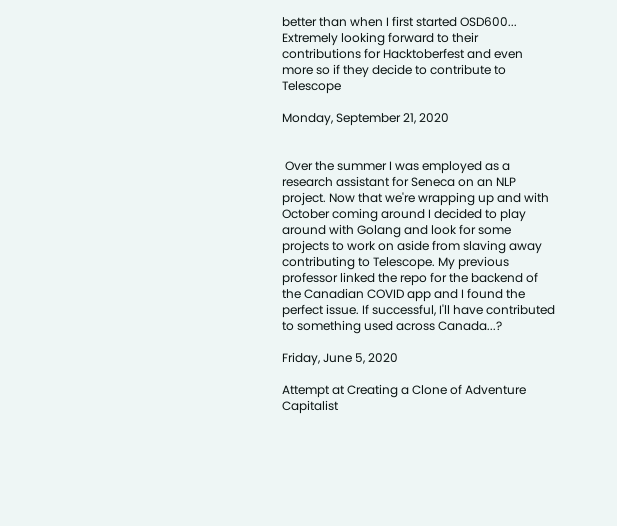better than when I first started OSD600... Extremely looking forward to their contributions for Hacktoberfest and even more so if they decide to contribute to Telescope

Monday, September 21, 2020


 Over the summer I was employed as a research assistant for Seneca on an NLP project. Now that we're wrapping up and with October coming around I decided to play around with Golang and look for some projects to work on aside from slaving away contributing to Telescope. My previous professor linked the repo for the backend of the Canadian COVID app and I found the perfect issue. If successful, I'll have contributed to something used across Canada...?

Friday, June 5, 2020

Attempt at Creating a Clone of Adventure Capitalist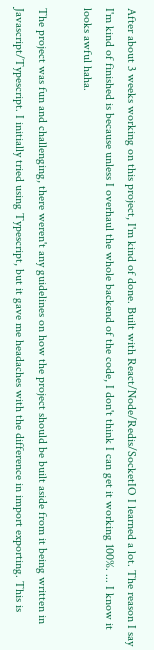After about 3 weeks working on this project, I'm kind of done. Built with React/Node/Redis/SocketIO I learned a lot. The reason I say I'm kind of finished is because unless I overhaul the whole backend of the code, I don't think I can get it working 100%. ... I know it looks awful haha.

The project was fun and challenging, there weren't any guidelines on how the project should be built aside from it being written in Javascript/Typescript. I initially tried using Typescript, but it gave me headaches with the difference in import exporting. This is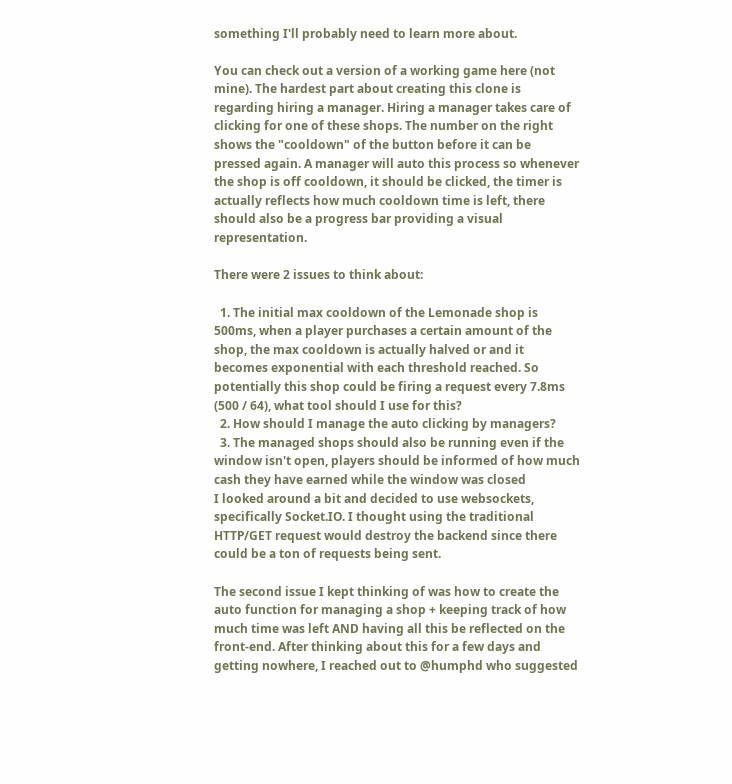something I'll probably need to learn more about.

You can check out a version of a working game here (not mine). The hardest part about creating this clone is regarding hiring a manager. Hiring a manager takes care of clicking for one of these shops. The number on the right shows the "cooldown" of the button before it can be pressed again. A manager will auto this process so whenever the shop is off cooldown, it should be clicked, the timer is actually reflects how much cooldown time is left, there should also be a progress bar providing a visual representation.

There were 2 issues to think about:

  1. The initial max cooldown of the Lemonade shop is 500ms, when a player purchases a certain amount of the shop, the max cooldown is actually halved or and it becomes exponential with each threshold reached. So potentially this shop could be firing a request every 7.8ms (500 / 64), what tool should I use for this?
  2. How should I manage the auto clicking by managers?
  3. The managed shops should also be running even if the window isn't open, players should be informed of how much cash they have earned while the window was closed
I looked around a bit and decided to use websockets, specifically Socket.IO. I thought using the traditional HTTP/GET request would destroy the backend since there could be a ton of requests being sent.

The second issue I kept thinking of was how to create the auto function for managing a shop + keeping track of how much time was left AND having all this be reflected on the front-end. After thinking about this for a few days and getting nowhere, I reached out to @humphd who suggested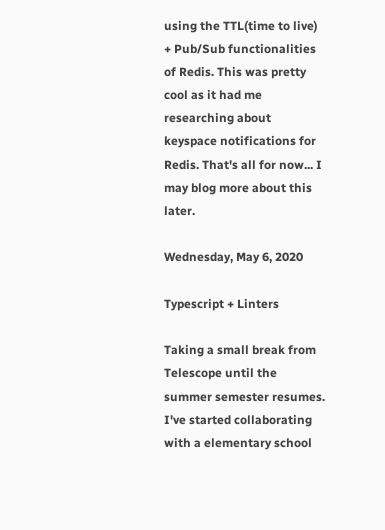using the TTL(time to live) + Pub/Sub functionalities of Redis. This was pretty cool as it had me researching about keyspace notifications for Redis. That's all for now... I may blog more about this later.

Wednesday, May 6, 2020

Typescript + Linters

Taking a small break from Telescope until the summer semester resumes. I've started collaborating with a elementary school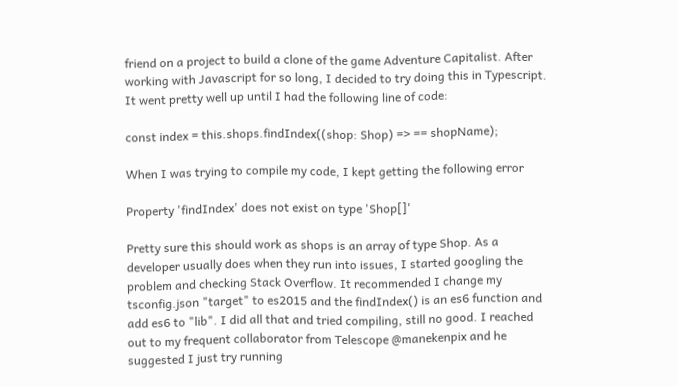friend on a project to build a clone of the game Adventure Capitalist. After working with Javascript for so long, I decided to try doing this in Typescript. It went pretty well up until I had the following line of code:

const index = this.shops.findIndex((shop: Shop) => == shopName);

When I was trying to compile my code, I kept getting the following error

Property 'findIndex' does not exist on type 'Shop[]'

Pretty sure this should work as shops is an array of type Shop. As a developer usually does when they run into issues, I started googling the problem and checking Stack Overflow. It recommended I change my tsconfig.json "target" to es2015 and the findIndex() is an es6 function and add es6 to "lib". I did all that and tried compiling, still no good. I reached out to my frequent collaborator from Telescope @manekenpix and he suggested I just try running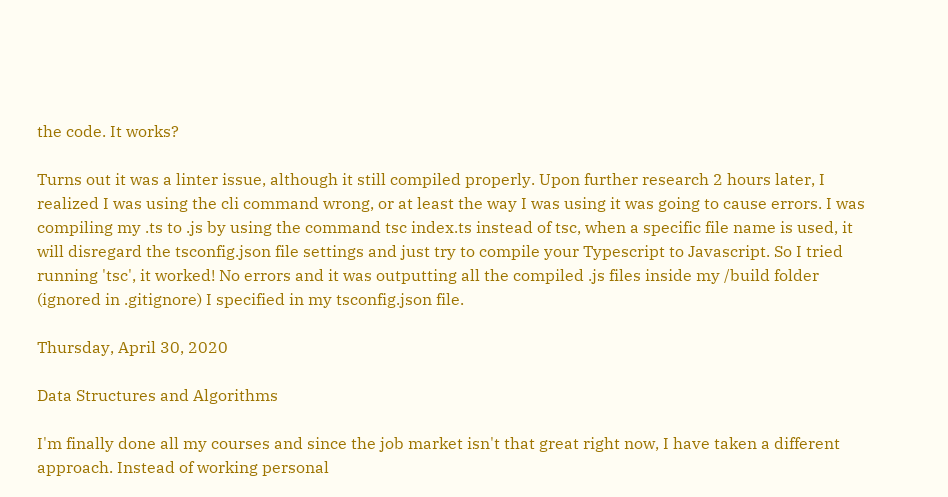the code. It works?

Turns out it was a linter issue, although it still compiled properly. Upon further research 2 hours later, I realized I was using the cli command wrong, or at least the way I was using it was going to cause errors. I was compiling my .ts to .js by using the command tsc index.ts instead of tsc, when a specific file name is used, it will disregard the tsconfig.json file settings and just try to compile your Typescript to Javascript. So I tried running 'tsc', it worked! No errors and it was outputting all the compiled .js files inside my /build folder (ignored in .gitignore) I specified in my tsconfig.json file.

Thursday, April 30, 2020

Data Structures and Algorithms

I'm finally done all my courses and since the job market isn't that great right now, I have taken a different approach. Instead of working personal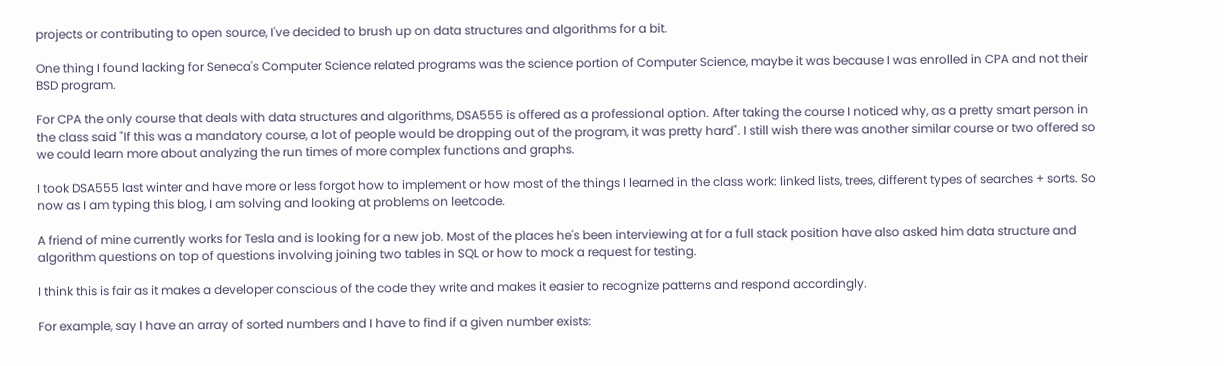projects or contributing to open source, I've decided to brush up on data structures and algorithms for a bit.

One thing I found lacking for Seneca's Computer Science related programs was the science portion of Computer Science, maybe it was because I was enrolled in CPA and not their BSD program.

For CPA the only course that deals with data structures and algorithms, DSA555 is offered as a professional option. After taking the course I noticed why, as a pretty smart person in the class said "If this was a mandatory course, a lot of people would be dropping out of the program, it was pretty hard". I still wish there was another similar course or two offered so we could learn more about analyzing the run times of more complex functions and graphs.

I took DSA555 last winter and have more or less forgot how to implement or how most of the things I learned in the class work: linked lists, trees, different types of searches + sorts. So now as I am typing this blog, I am solving and looking at problems on leetcode.

A friend of mine currently works for Tesla and is looking for a new job. Most of the places he's been interviewing at for a full stack position have also asked him data structure and algorithm questions on top of questions involving joining two tables in SQL or how to mock a request for testing.

I think this is fair as it makes a developer conscious of the code they write and makes it easier to recognize patterns and respond accordingly.

For example, say I have an array of sorted numbers and I have to find if a given number exists: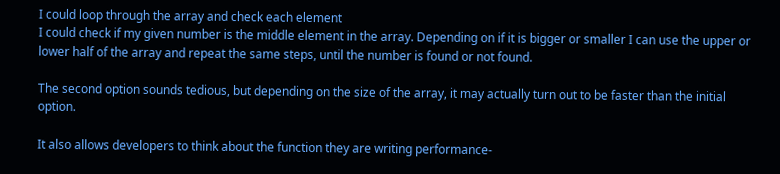I could loop through the array and check each element
I could check if my given number is the middle element in the array. Depending on if it is bigger or smaller I can use the upper or lower half of the array and repeat the same steps, until the number is found or not found.

The second option sounds tedious, but depending on the size of the array, it may actually turn out to be faster than the initial option.

It also allows developers to think about the function they are writing performance-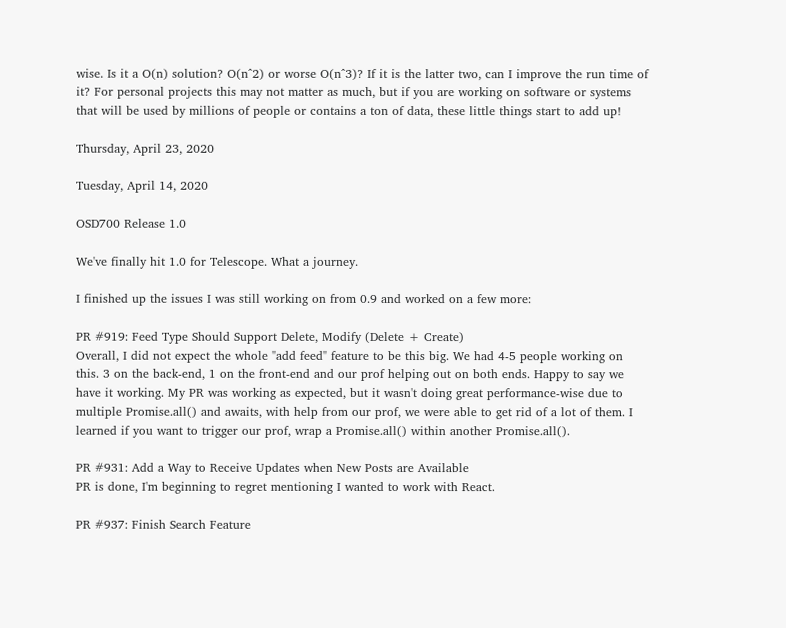wise. Is it a O(n) solution? O(n^2) or worse O(n^3)? If it is the latter two, can I improve the run time of it? For personal projects this may not matter as much, but if you are working on software or systems that will be used by millions of people or contains a ton of data, these little things start to add up!

Thursday, April 23, 2020

Tuesday, April 14, 2020

OSD700 Release 1.0

We've finally hit 1.0 for Telescope. What a journey.

I finished up the issues I was still working on from 0.9 and worked on a few more:

PR #919: Feed Type Should Support Delete, Modify (Delete + Create)
Overall, I did not expect the whole "add feed" feature to be this big. We had 4-5 people working on this. 3 on the back-end, 1 on the front-end and our prof helping out on both ends. Happy to say we have it working. My PR was working as expected, but it wasn't doing great performance-wise due to multiple Promise.all() and awaits, with help from our prof, we were able to get rid of a lot of them. I learned if you want to trigger our prof, wrap a Promise.all() within another Promise.all().

PR #931: Add a Way to Receive Updates when New Posts are Available
PR is done, I'm beginning to regret mentioning I wanted to work with React.

PR #937: Finish Search Feature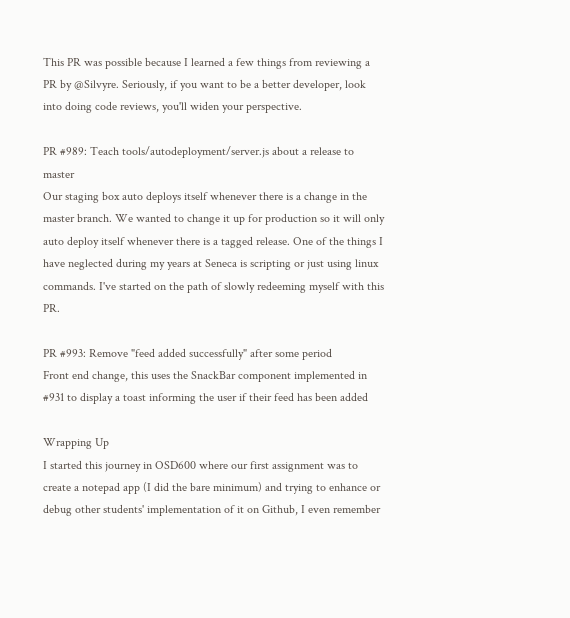This PR was possible because I learned a few things from reviewing a PR by @Silvyre. Seriously, if you want to be a better developer, look into doing code reviews, you'll widen your perspective.

PR #989: Teach tools/autodeployment/server.js about a release to master
Our staging box auto deploys itself whenever there is a change in the master branch. We wanted to change it up for production so it will only auto deploy itself whenever there is a tagged release. One of the things I have neglected during my years at Seneca is scripting or just using linux commands. I've started on the path of slowly redeeming myself with this PR.

PR #993: Remove "feed added successfully" after some period
Front end change, this uses the SnackBar component implemented in #931 to display a toast informing the user if their feed has been added

Wrapping Up
I started this journey in OSD600 where our first assignment was to create a notepad app (I did the bare minimum) and trying to enhance or debug other students' implementation of it on Github, I even remember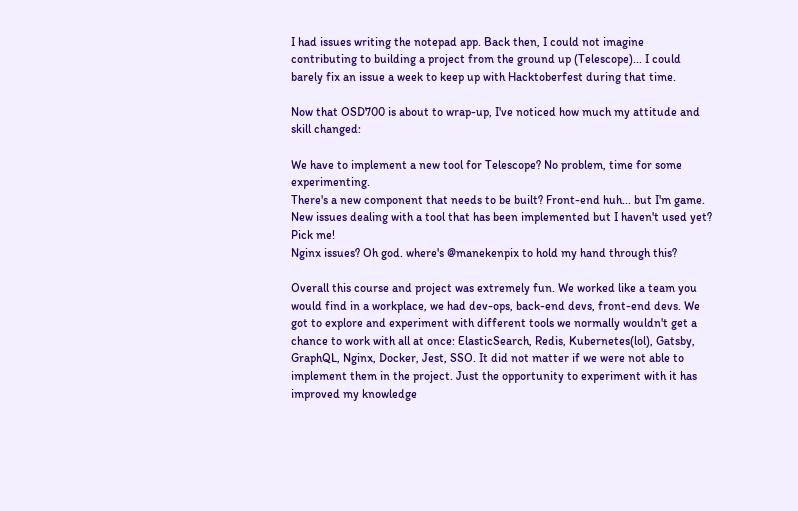I had issues writing the notepad app. Back then, I could not imagine contributing to building a project from the ground up (Telescope)... I could barely fix an issue a week to keep up with Hacktoberfest during that time.

Now that OSD700 is about to wrap-up, I've noticed how much my attitude and skill changed:

We have to implement a new tool for Telescope? No problem, time for some experimenting.
There's a new component that needs to be built? Front-end huh... but I'm game.
New issues dealing with a tool that has been implemented but I haven't used yet? Pick me!
Nginx issues? Oh god. where's @manekenpix to hold my hand through this?

Overall this course and project was extremely fun. We worked like a team you would find in a workplace, we had dev-ops, back-end devs, front-end devs. We got to explore and experiment with different tools we normally wouldn't get a chance to work with all at once: ElasticSearch, Redis, Kubernetes(lol), Gatsby, GraphQL, Nginx, Docker, Jest, SSO. It did not matter if we were not able to implement them in the project. Just the opportunity to experiment with it has improved my knowledge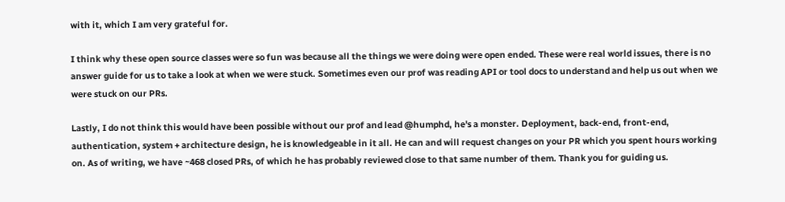with it, which I am very grateful for.

I think why these open source classes were so fun was because all the things we were doing were open ended. These were real world issues, there is no answer guide for us to take a look at when we were stuck. Sometimes even our prof was reading API or tool docs to understand and help us out when we were stuck on our PRs.

Lastly, I do not think this would have been possible without our prof and lead @humphd, he's a monster. Deployment, back-end, front-end, authentication, system + architecture design, he is knowledgeable in it all. He can and will request changes on your PR which you spent hours working on. As of writing, we have ~468 closed PRs, of which he has probably reviewed close to that same number of them. Thank you for guiding us.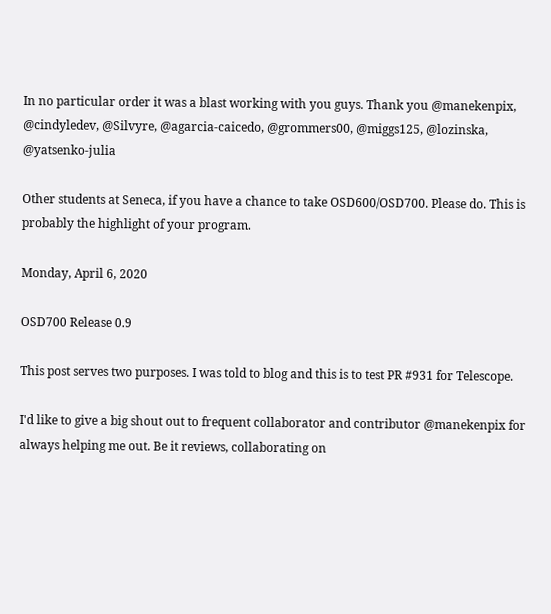In no particular order it was a blast working with you guys. Thank you @manekenpix, @cindyledev, @Silvyre, @agarcia-caicedo, @grommers00, @miggs125, @lozinska, @yatsenko-julia

Other students at Seneca, if you have a chance to take OSD600/OSD700. Please do. This is probably the highlight of your program.

Monday, April 6, 2020

OSD700 Release 0.9

This post serves two purposes. I was told to blog and this is to test PR #931 for Telescope.

I'd like to give a big shout out to frequent collaborator and contributor @manekenpix for always helping me out. Be it reviews, collaborating on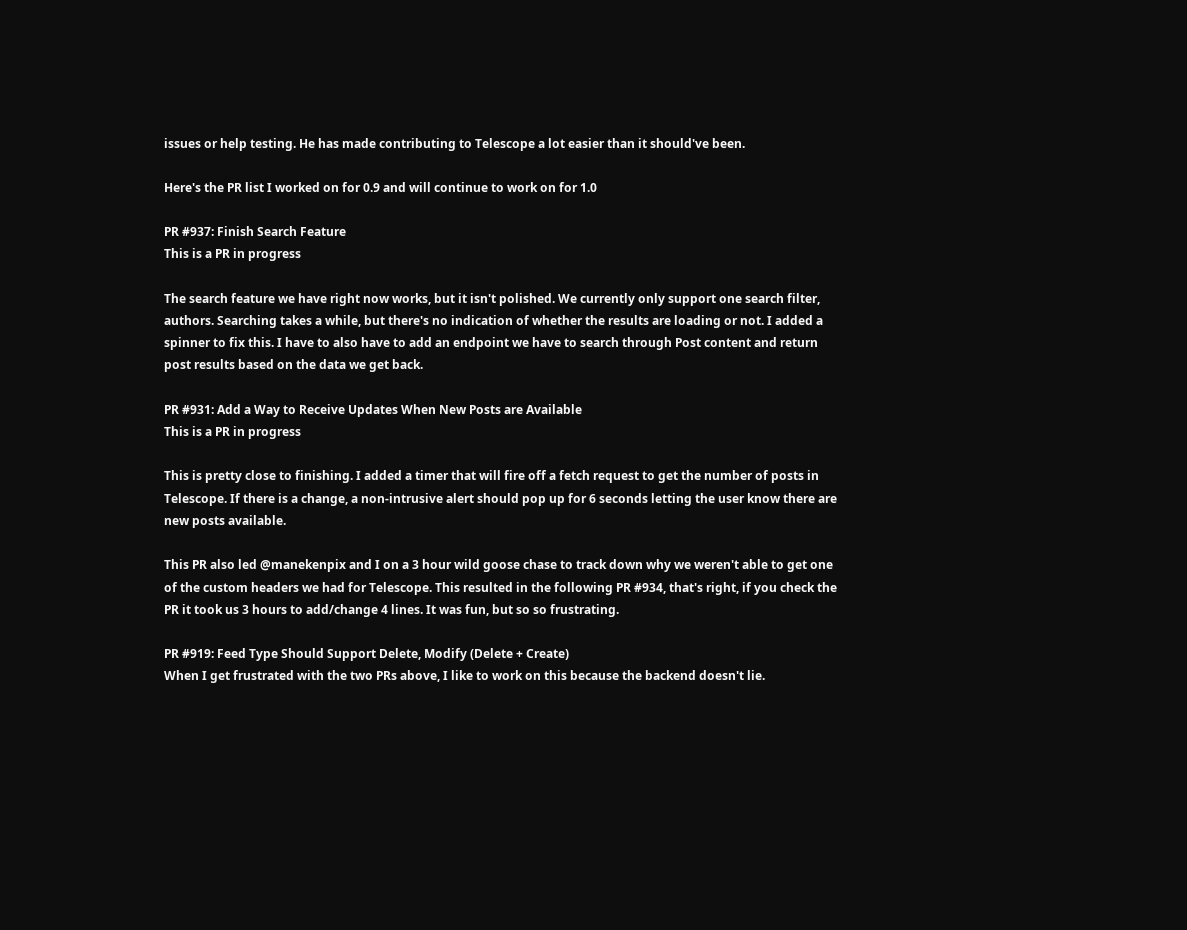issues or help testing. He has made contributing to Telescope a lot easier than it should've been.

Here's the PR list I worked on for 0.9 and will continue to work on for 1.0

PR #937: Finish Search Feature
This is a PR in progress

The search feature we have right now works, but it isn't polished. We currently only support one search filter, authors. Searching takes a while, but there's no indication of whether the results are loading or not. I added a spinner to fix this. I have to also have to add an endpoint we have to search through Post content and return post results based on the data we get back.

PR #931: Add a Way to Receive Updates When New Posts are Available
This is a PR in progress

This is pretty close to finishing. I added a timer that will fire off a fetch request to get the number of posts in Telescope. If there is a change, a non-intrusive alert should pop up for 6 seconds letting the user know there are new posts available.

This PR also led @manekenpix and I on a 3 hour wild goose chase to track down why we weren't able to get one of the custom headers we had for Telescope. This resulted in the following PR #934, that's right, if you check the PR it took us 3 hours to add/change 4 lines. It was fun, but so so frustrating.

PR #919: Feed Type Should Support Delete, Modify (Delete + Create)
When I get frustrated with the two PRs above, I like to work on this because the backend doesn't lie.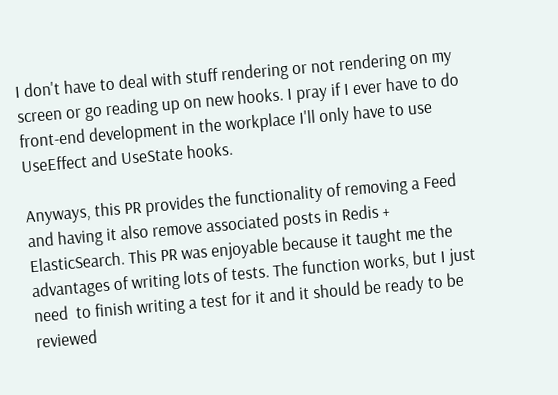I don't have to deal with stuff rendering or not rendering on my screen or go reading up on new hooks. I pray if I ever have to do front-end development in the workplace I'll only have to use UseEffect and UseState hooks.

Anyways, this PR provides the functionality of removing a Feed and having it also remove associated posts in Redis + ElasticSearch. This PR was enjoyable because it taught me the advantages of writing lots of tests. The function works, but I just need  to finish writing a test for it and it should be ready to be reviewed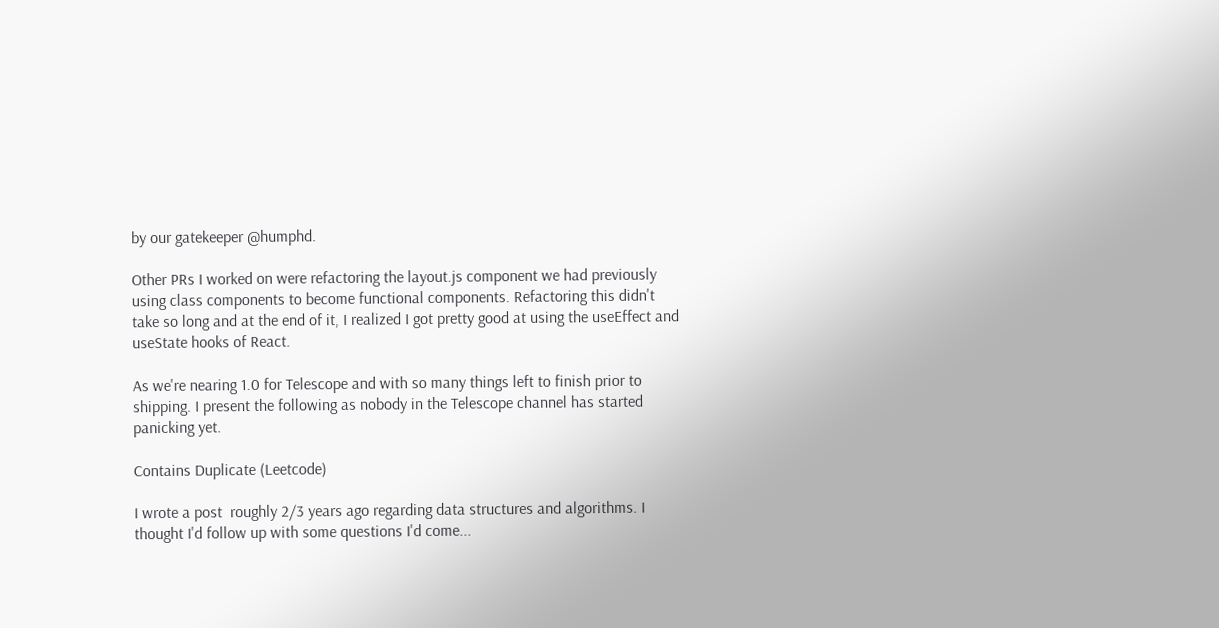by our gatekeeper @humphd.

Other PRs I worked on were refactoring the layout.js component we had previously using class components to become functional components. Refactoring this didn't take so long and at the end of it, I realized I got pretty good at using the useEffect and useState hooks of React.

As we're nearing 1.0 for Telescope and with so many things left to finish prior to shipping. I present the following as nobody in the Telescope channel has started panicking yet.

Contains Duplicate (Leetcode)

I wrote a post  roughly 2/3 years ago regarding data structures and algorithms. I thought I'd follow up with some questions I'd come...